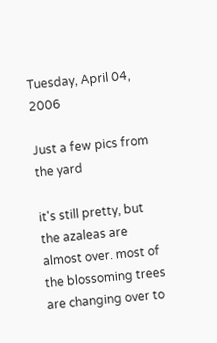Tuesday, April 04, 2006

Just a few pics from the yard

it's still pretty, but the azaleas are almost over. most of the blossoming trees are changing over to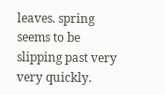leaves. spring seems to be slipping past very very quickly.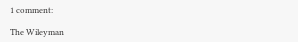1 comment:

The Wileyman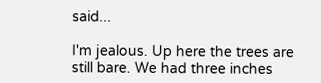said...

I'm jealous. Up here the trees are still bare. We had three inches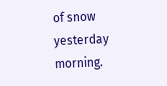of snow yesterday morning.